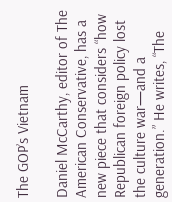The GOP’s Vietnam

Daniel McCarthy, editor of The American Conservative, has a new piece that considers “how Republican foreign policy lost the culture war—and a generation.” He writes, “The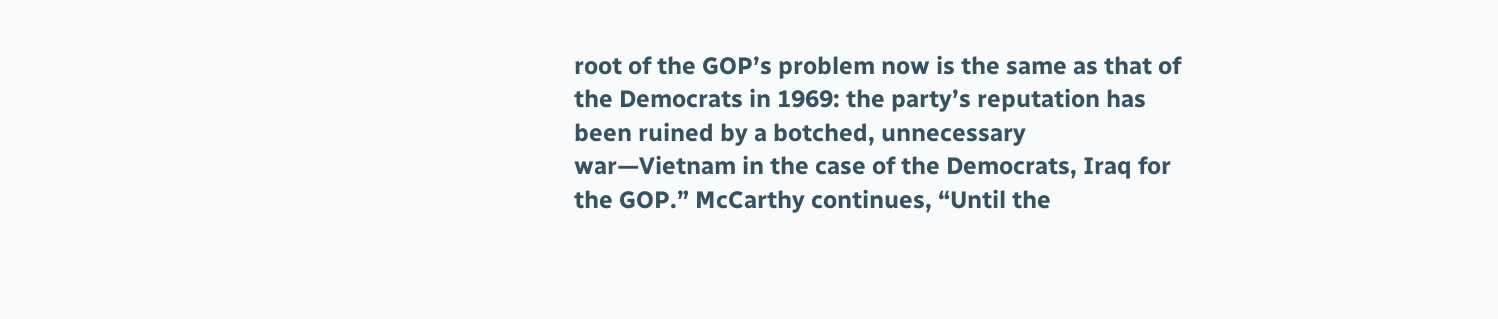root of the GOP’s problem now is the same as that of the Democrats in 1969: the party’s reputation has been ruined by a botched, unnecessary war—Vietnam in the case of the Democrats, Iraq for the GOP.” McCarthy continues, “Until the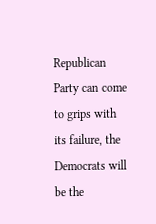Republican Party can come to grips with its failure, the Democrats will be the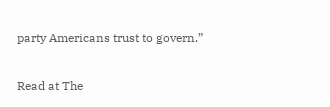party Americans trust to govern.”

Read at The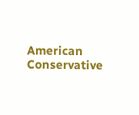American Conservative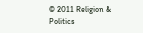© 2011 Religion & Politics